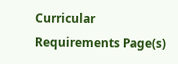Curricular Requirements Page(s)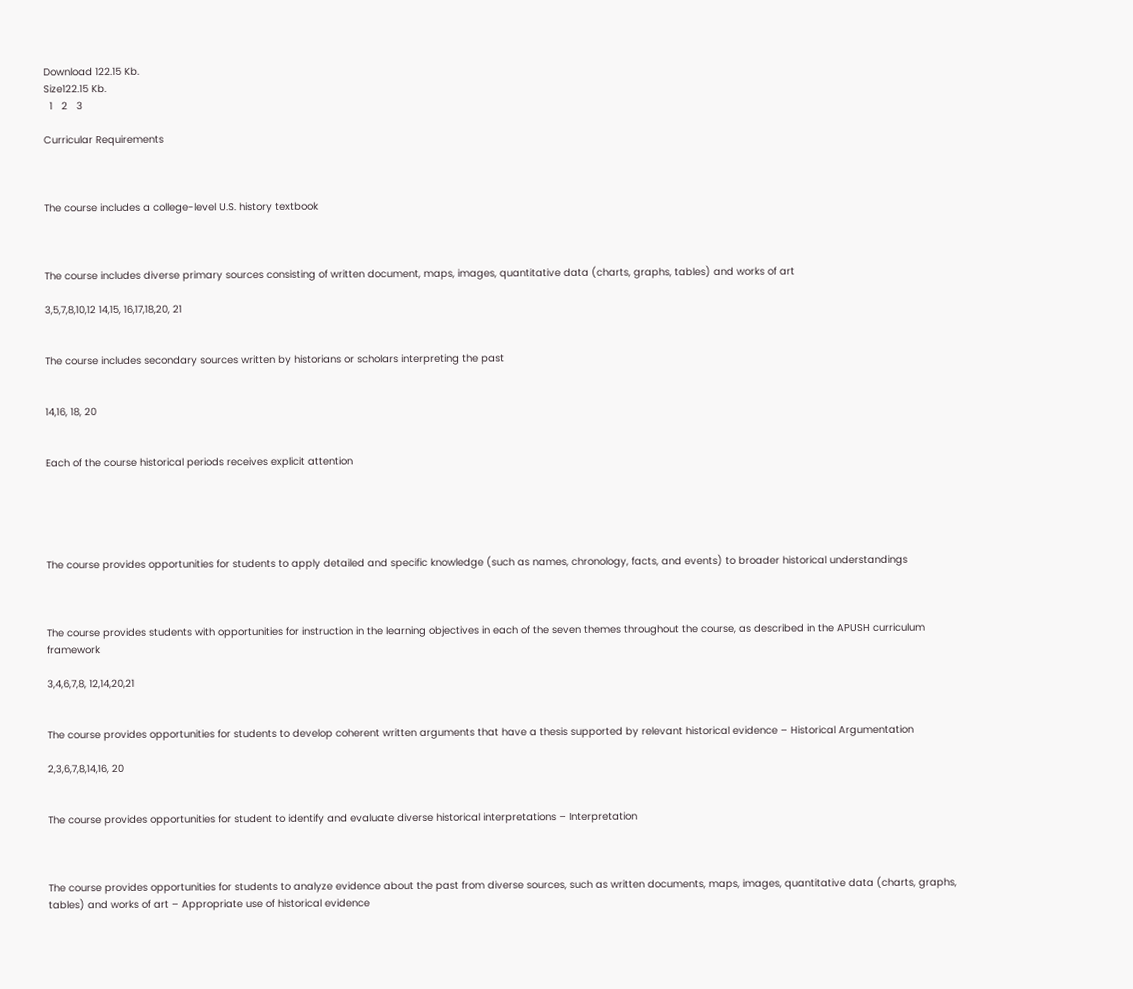Download 122.15 Kb.
Size122.15 Kb.
  1   2   3

Curricular Requirements



The course includes a college-level U.S. history textbook



The course includes diverse primary sources consisting of written document, maps, images, quantitative data (charts, graphs, tables) and works of art

3,5,7,8,10,12 14,15, 16,17,18,20, 21


The course includes secondary sources written by historians or scholars interpreting the past


14,16, 18, 20


Each of the course historical periods receives explicit attention





The course provides opportunities for students to apply detailed and specific knowledge (such as names, chronology, facts, and events) to broader historical understandings



The course provides students with opportunities for instruction in the learning objectives in each of the seven themes throughout the course, as described in the APUSH curriculum framework

3,4,6,7,8, 12,14,20,21


The course provides opportunities for students to develop coherent written arguments that have a thesis supported by relevant historical evidence – Historical Argumentation

2,3,6,7,8,14,16, 20


The course provides opportunities for student to identify and evaluate diverse historical interpretations – Interpretation



The course provides opportunities for students to analyze evidence about the past from diverse sources, such as written documents, maps, images, quantitative data (charts, graphs, tables) and works of art – Appropriate use of historical evidence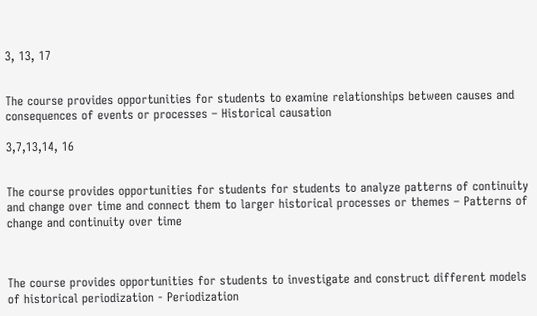3, 13, 17


The course provides opportunities for students to examine relationships between causes and consequences of events or processes – Historical causation

3,7,13,14, 16


The course provides opportunities for students for students to analyze patterns of continuity and change over time and connect them to larger historical processes or themes – Patterns of change and continuity over time



The course provides opportunities for students to investigate and construct different models of historical periodization - Periodization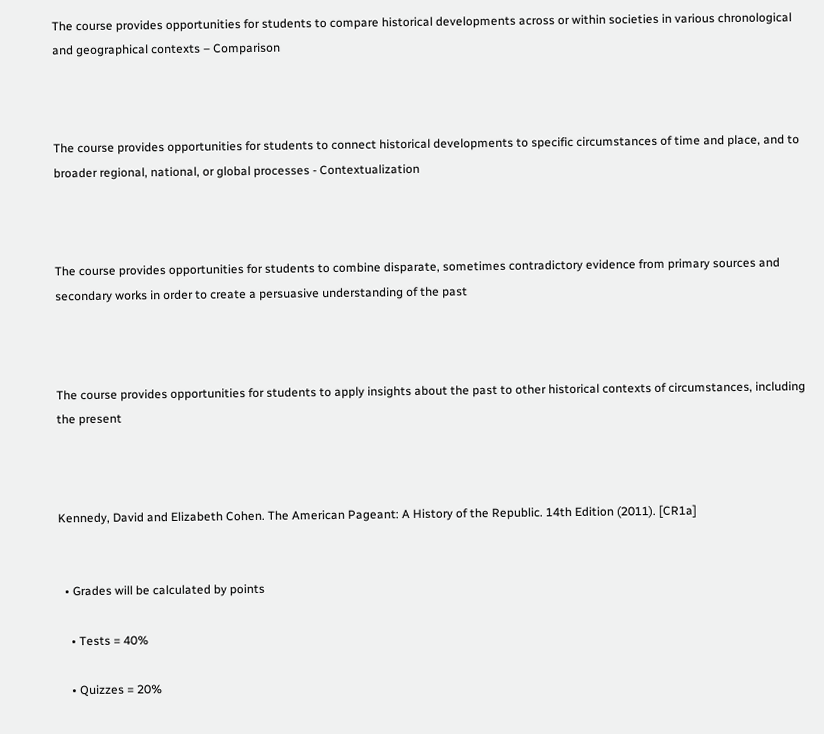The course provides opportunities for students to compare historical developments across or within societies in various chronological and geographical contexts – Comparison



The course provides opportunities for students to connect historical developments to specific circumstances of time and place, and to broader regional, national, or global processes - Contextualization



The course provides opportunities for students to combine disparate, sometimes contradictory evidence from primary sources and secondary works in order to create a persuasive understanding of the past



The course provides opportunities for students to apply insights about the past to other historical contexts of circumstances, including the present



Kennedy, David and Elizabeth Cohen. The American Pageant: A History of the Republic. 14th Edition (2011). [CR1a]


  • Grades will be calculated by points

    • Tests = 40%

    • Quizzes = 20%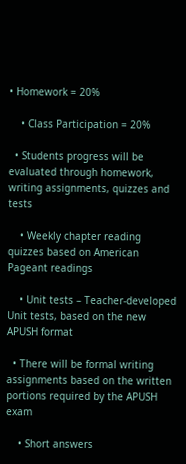• Homework = 20%

    • Class Participation = 20%

  • Students progress will be evaluated through homework, writing assignments, quizzes and tests

    • Weekly chapter reading quizzes based on American Pageant readings

    • Unit tests – Teacher-developed Unit tests, based on the new APUSH format

  • There will be formal writing assignments based on the written portions required by the APUSH exam

    • Short answers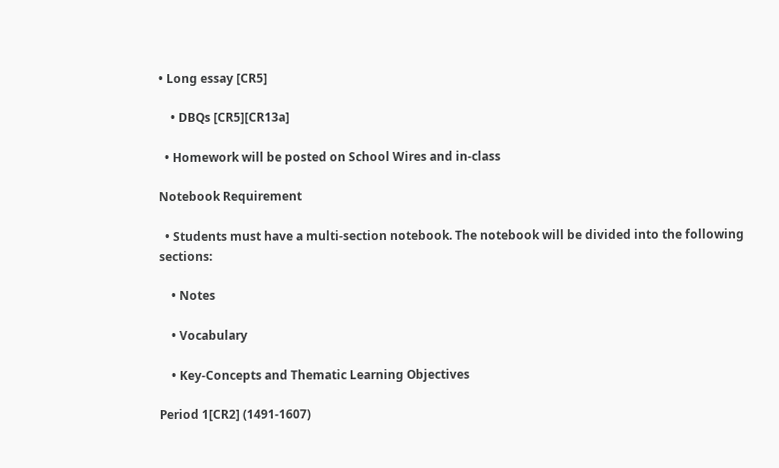• Long essay [CR5]

    • DBQs [CR5][CR13a]

  • Homework will be posted on School Wires and in-class

Notebook Requirement

  • Students must have a multi-section notebook. The notebook will be divided into the following sections:

    • Notes

    • Vocabulary

    • Key-Concepts and Thematic Learning Objectives

Period 1[CR2] (1491-1607)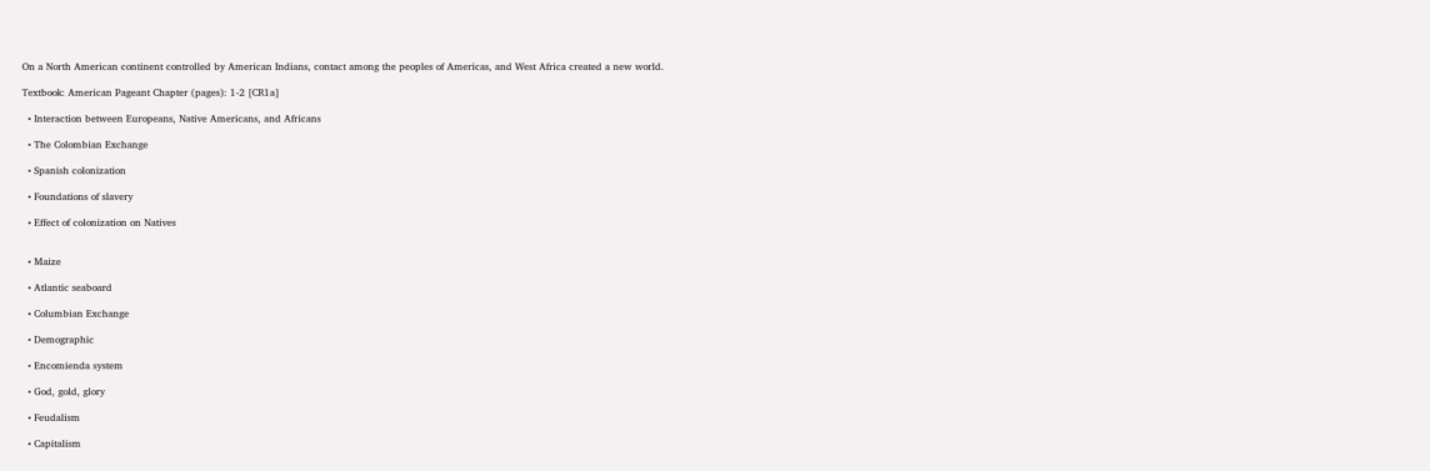On a North American continent controlled by American Indians, contact among the peoples of Americas, and West Africa created a new world.

Textbook: American Pageant Chapter (pages): 1-2 [CR1a]

  • Interaction between Europeans, Native Americans, and Africans

  • The Colombian Exchange

  • Spanish colonization

  • Foundations of slavery

  • Effect of colonization on Natives


  • Maize

  • Atlantic seaboard

  • Columbian Exchange

  • Demographic

  • Encomienda system

  • God, gold, glory

  • Feudalism

  • Capitalism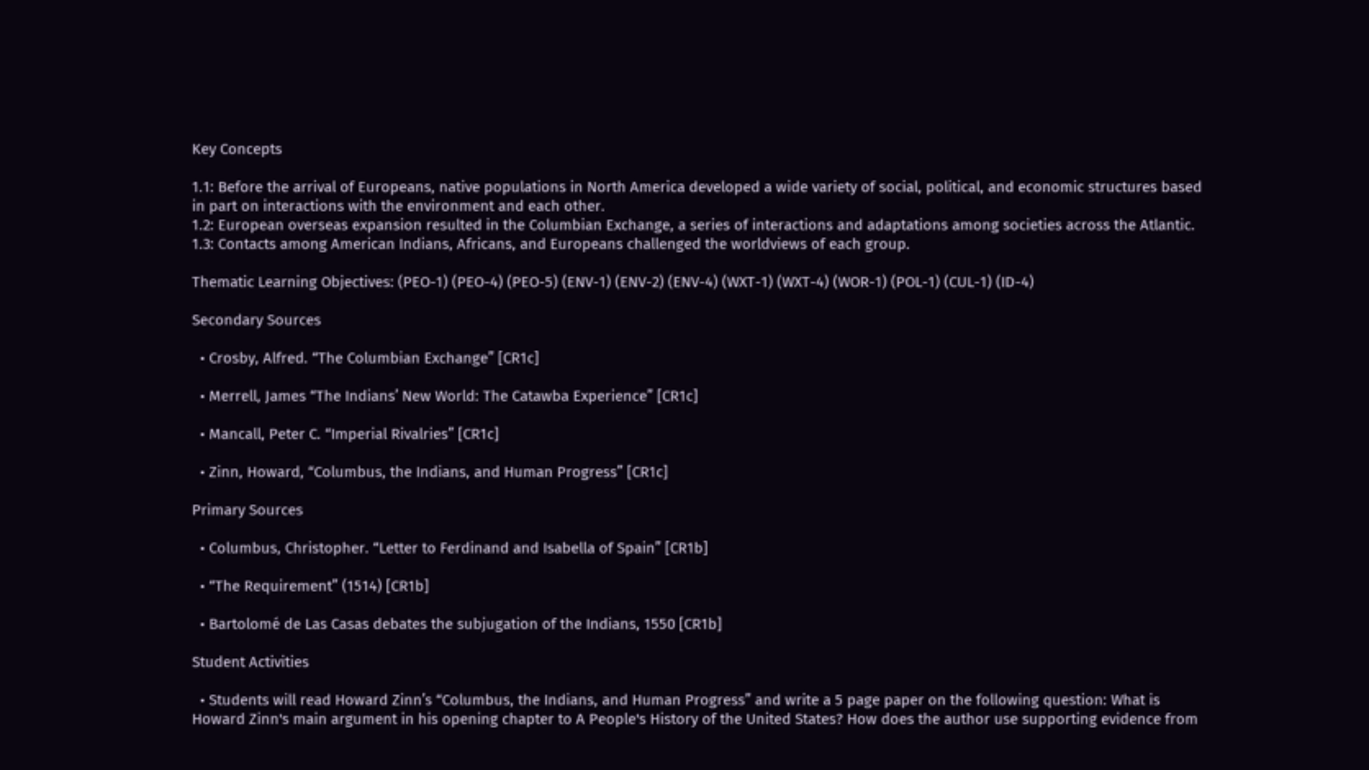Key Concepts

1.1: Before the arrival of Europeans, native populations in North America developed a wide variety of social, political, and economic structures based in part on interactions with the environment and each other.
1.2: European overseas expansion resulted in the Columbian Exchange, a series of interactions and adaptations among societies across the Atlantic.
1.3: Contacts among American Indians, Africans, and Europeans challenged the worldviews of each group.

Thematic Learning Objectives: (PEO-1) (PEO-4) (PEO-5) (ENV-1) (ENV-2) (ENV-4) (WXT-1) (WXT-4) (WOR-1) (POL-1) (CUL-1) (ID-4)

Secondary Sources

  • Crosby, Alfred. “The Columbian Exchange” [CR1c]

  • Merrell, James “The Indians’ New World: The Catawba Experience” [CR1c]

  • Mancall, Peter C. “Imperial Rivalries” [CR1c]

  • Zinn, Howard, “Columbus, the Indians, and Human Progress” [CR1c]

Primary Sources

  • Columbus, Christopher. “Letter to Ferdinand and Isabella of Spain” [CR1b]

  • “The Requirement” (1514) [CR1b]

  • Bartolomé de Las Casas debates the subjugation of the Indians, 1550 [CR1b]

Student Activities

  • Students will read Howard Zinn’s “Columbus, the Indians, and Human Progress” and write a 5 page paper on the following question: What is Howard Zinn's main argument in his opening chapter to A People's History of the United States? How does the author use supporting evidence from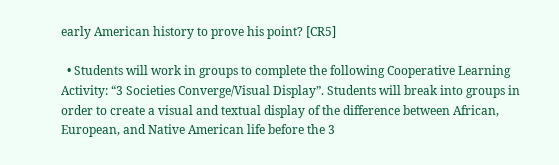early American history to prove his point? [CR5]

  • Students will work in groups to complete the following Cooperative Learning Activity: “3 Societies Converge/Visual Display”. Students will break into groups in order to create a visual and textual display of the difference between African, European, and Native American life before the 3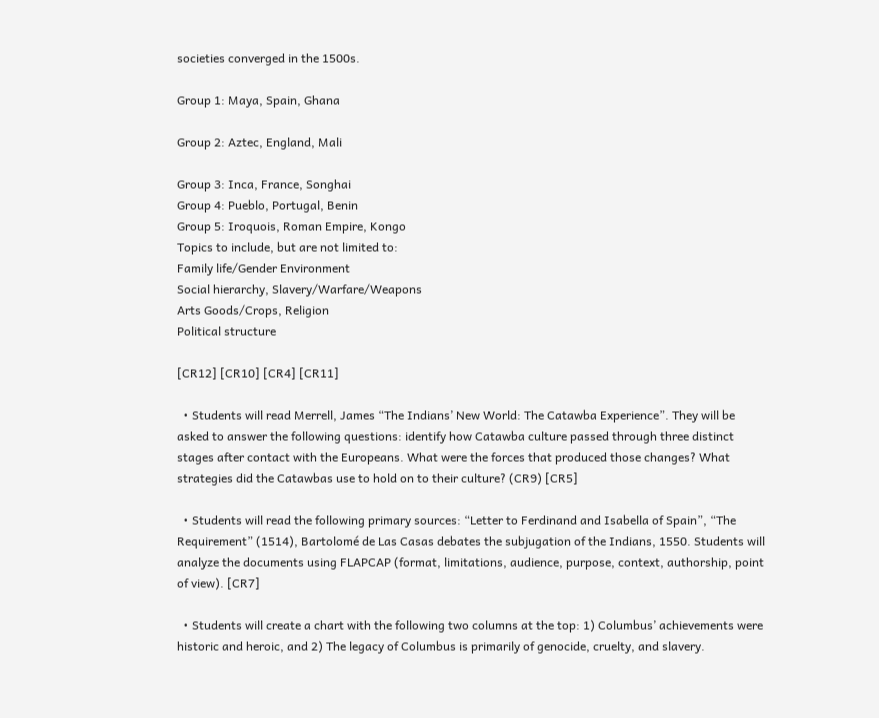societies converged in the 1500s.

Group 1: Maya, Spain, Ghana

Group 2: Aztec, England, Mali

Group 3: Inca, France, Songhai
Group 4: Pueblo, Portugal, Benin
Group 5: Iroquois, Roman Empire, Kongo
Topics to include, but are not limited to:
Family life/Gender Environment
Social hierarchy, Slavery/Warfare/Weapons
Arts Goods/Crops, Religion
Political structure

[CR12] [CR10] [CR4] [CR11]

  • Students will read Merrell, James “The Indians’ New World: The Catawba Experience”. They will be asked to answer the following questions: identify how Catawba culture passed through three distinct stages after contact with the Europeans. What were the forces that produced those changes? What strategies did the Catawbas use to hold on to their culture? (CR9) [CR5]

  • Students will read the following primary sources: “Letter to Ferdinand and Isabella of Spain”, “The Requirement” (1514), Bartolomé de Las Casas debates the subjugation of the Indians, 1550. Students will analyze the documents using FLAPCAP (format, limitations, audience, purpose, context, authorship, point of view). [CR7]

  • Students will create a chart with the following two columns at the top: 1) Columbus’ achievements were historic and heroic, and 2) The legacy of Columbus is primarily of genocide, cruelty, and slavery.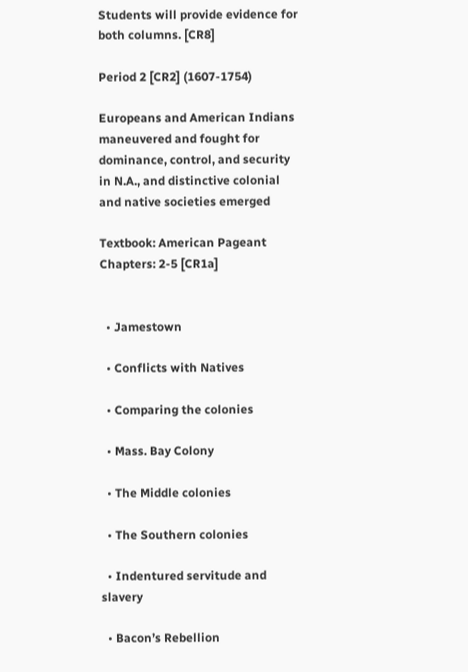Students will provide evidence for both columns. [CR8]

Period 2 [CR2] (1607-1754)

Europeans and American Indians maneuvered and fought for dominance, control, and security in N.A., and distinctive colonial and native societies emerged

Textbook: American Pageant Chapters: 2-5 [CR1a]


  • Jamestown

  • Conflicts with Natives

  • Comparing the colonies

  • Mass. Bay Colony

  • The Middle colonies

  • The Southern colonies

  • Indentured servitude and slavery

  • Bacon’s Rebellion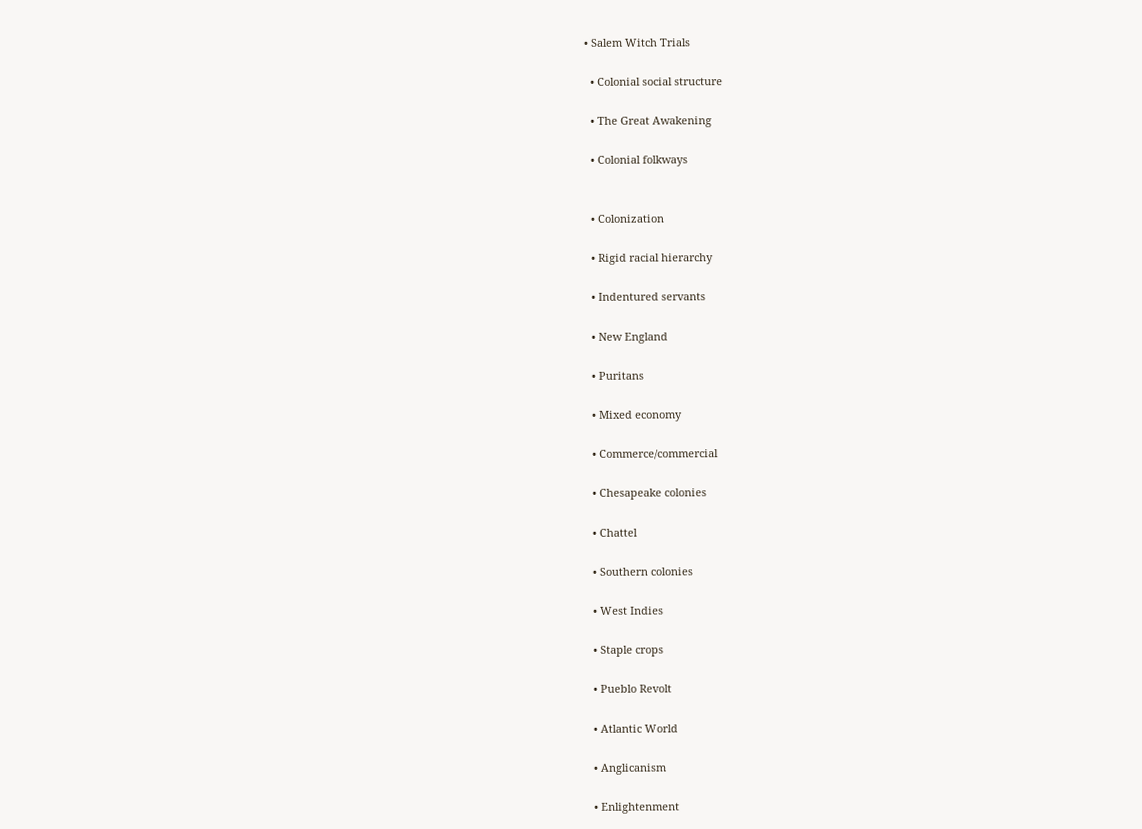• Salem Witch Trials

  • Colonial social structure

  • The Great Awakening

  • Colonial folkways


  • Colonization

  • Rigid racial hierarchy

  • Indentured servants

  • New England

  • Puritans

  • Mixed economy

  • Commerce/commercial

  • Chesapeake colonies

  • Chattel

  • Southern colonies

  • West Indies

  • Staple crops

  • Pueblo Revolt

  • Atlantic World

  • Anglicanism

  • Enlightenment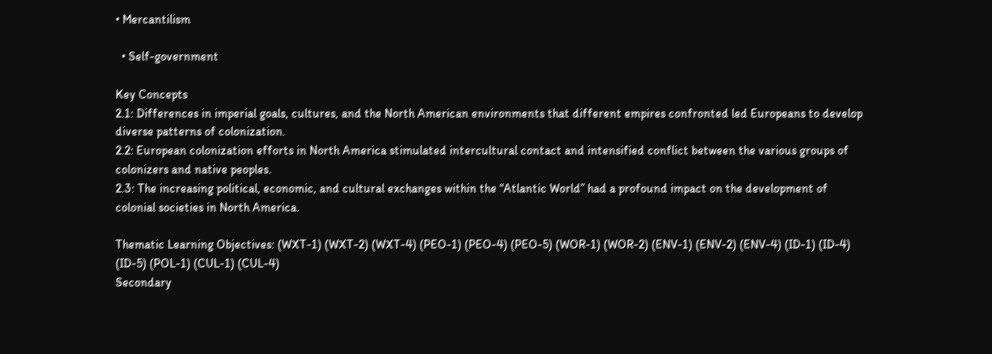• Mercantilism

  • Self-government

Key Concepts
2.1: Differences in imperial goals, cultures, and the North American environments that different empires confronted led Europeans to develop diverse patterns of colonization.
2.2: European colonization efforts in North America stimulated intercultural contact and intensified conflict between the various groups of colonizers and native peoples.
2.3: The increasing political, economic, and cultural exchanges within the “Atlantic World” had a profound impact on the development of colonial societies in North America.

Thematic Learning Objectives: (WXT-1) (WXT-2) (WXT-4) (PEO-1) (PEO-4) (PEO-5) (WOR-1) (WOR-2) (ENV-1) (ENV-2) (ENV-4) (ID-1) (ID-4) (ID-5) (POL-1) (CUL-1) (CUL-4)
Secondary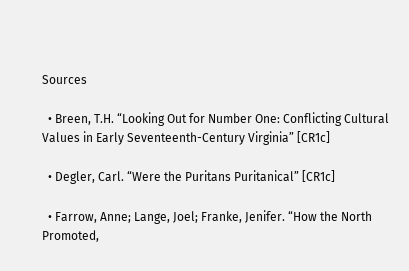Sources

  • Breen, T.H. “Looking Out for Number One: Conflicting Cultural Values in Early Seventeenth-Century Virginia” [CR1c]

  • Degler, Carl. “Were the Puritans Puritanical” [CR1c]

  • Farrow, Anne; Lange, Joel; Franke, Jenifer. “How the North Promoted,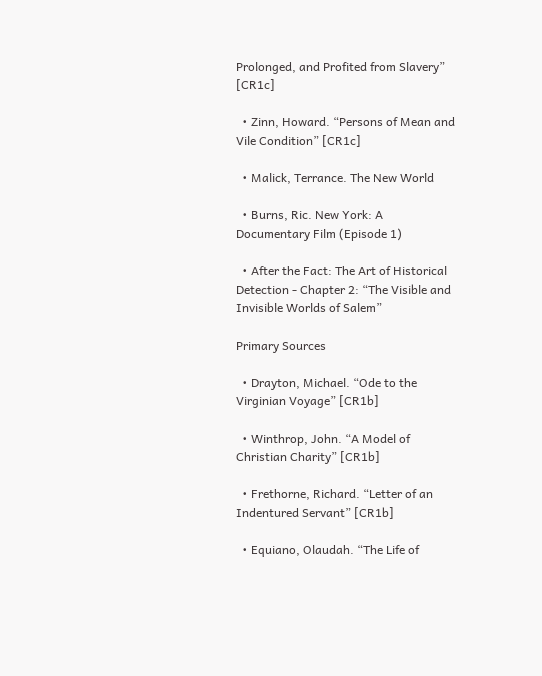Prolonged, and Profited from Slavery” [CR1c]

  • Zinn, Howard. “Persons of Mean and Vile Condition” [CR1c]

  • Malick, Terrance. The New World

  • Burns, Ric. New York: A Documentary Film (Episode 1)

  • After the Fact: The Art of Historical Detection - Chapter 2: “The Visible and Invisible Worlds of Salem”

Primary Sources

  • Drayton, Michael. “Ode to the Virginian Voyage” [CR1b]

  • Winthrop, John. “A Model of Christian Charity” [CR1b]

  • Frethorne, Richard. “Letter of an Indentured Servant” [CR1b]

  • Equiano, Olaudah. “The Life of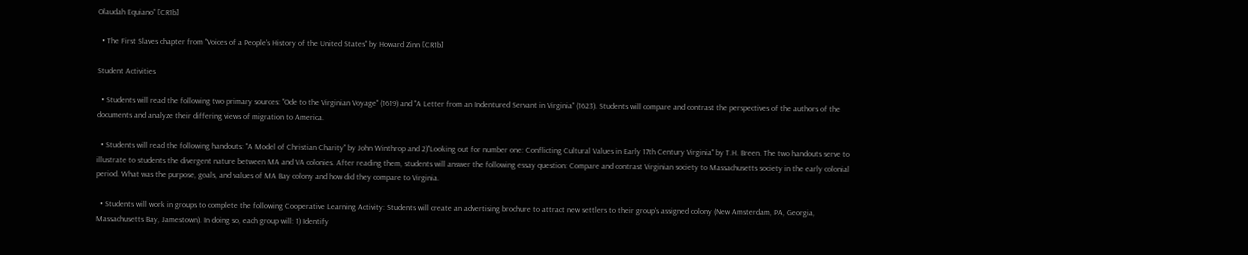Olaudah Equiano” [CR1b]

  • The First Slaves chapter from "Voices of a People's History of the United States" by Howard Zinn [CR1b]

Student Activities

  • Students will read the following two primary sources: "Ode to the Virginian Voyage" (1619) and "A Letter from an Indentured Servant in Virginia" (1623). Students will compare and contrast the perspectives of the authors of the documents and analyze their differing views of migration to America.

  • Students will read the following handouts: "A Model of Christian Charity" by John Winthrop and 2)"Looking out for number one: Conflicting Cultural Values in Early 17th Century Virginia" by T.H. Breen. The two handouts serve to illustrate to students the divergent nature between MA and VA colonies. After reading them, students will answer the following essay question: Compare and contrast Virginian society to Massachusetts society in the early colonial period. What was the purpose, goals, and values of MA Bay colony and how did they compare to Virginia.

  • Students will work in groups to complete the following Cooperative Learning Activity: Students will create an advertising brochure to attract new settlers to their group's assigned colony (New Amsterdam, PA, Georgia, Massachusetts Bay, Jamestown). In doing so, each group will: 1) Identify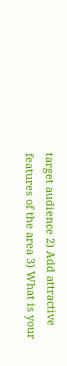target audience 2) Add attractive features of the area 3) What is your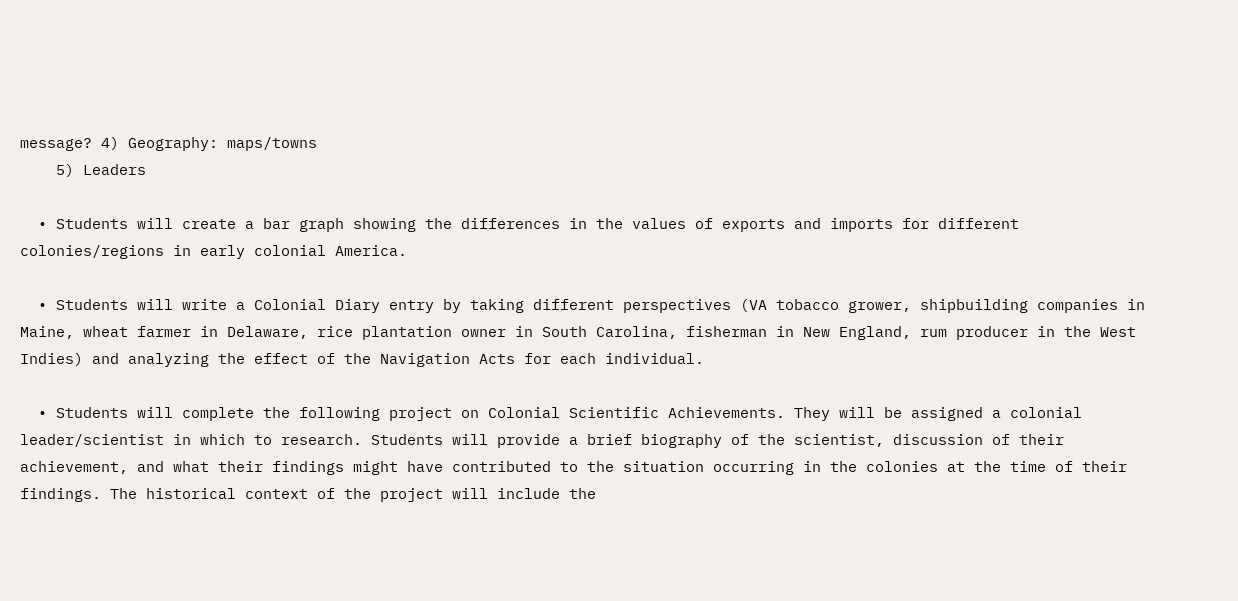message? 4) Geography: maps/towns
    5) Leaders

  • Students will create a bar graph showing the differences in the values of exports and imports for different colonies/regions in early colonial America.

  • Students will write a Colonial Diary entry by taking different perspectives (VA tobacco grower, shipbuilding companies in Maine, wheat farmer in Delaware, rice plantation owner in South Carolina, fisherman in New England, rum producer in the West Indies) and analyzing the effect of the Navigation Acts for each individual.

  • Students will complete the following project on Colonial Scientific Achievements. They will be assigned a colonial leader/scientist in which to research. Students will provide a brief biography of the scientist, discussion of their achievement, and what their findings might have contributed to the situation occurring in the colonies at the time of their findings. The historical context of the project will include the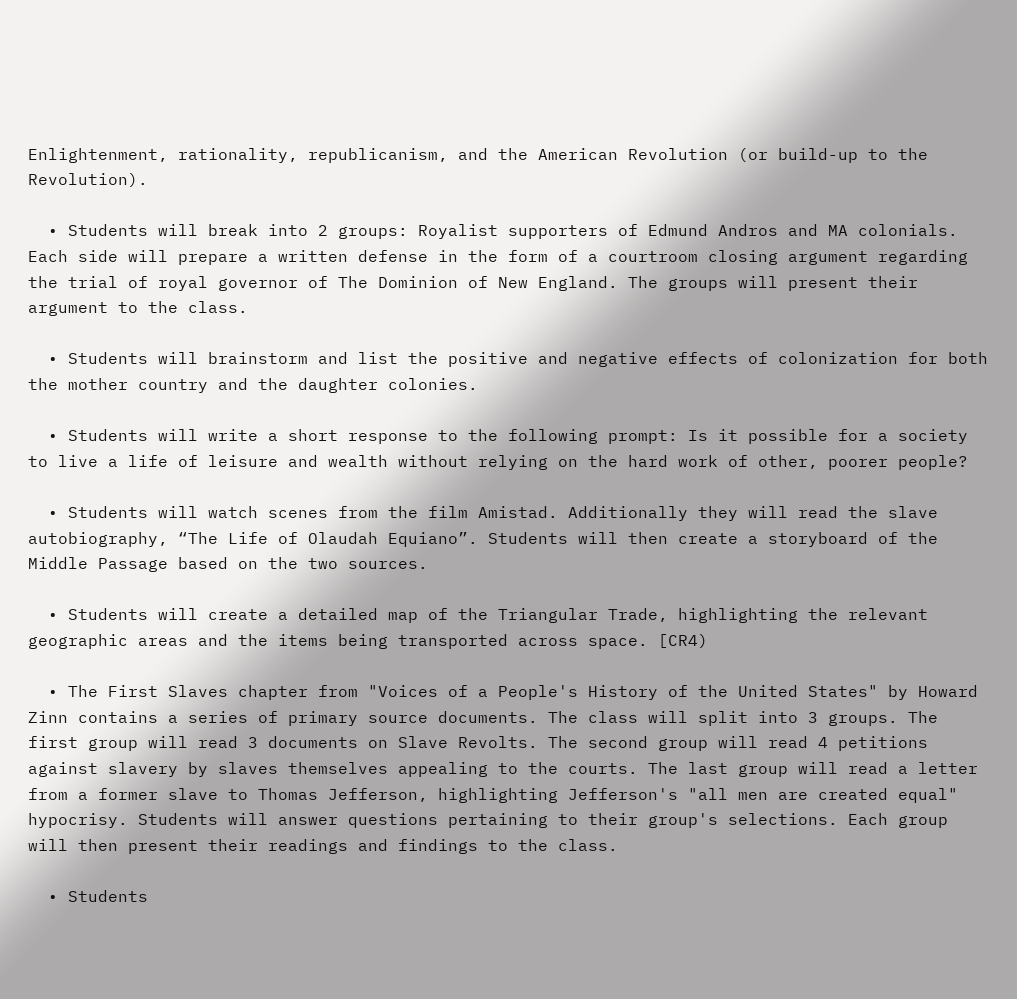Enlightenment, rationality, republicanism, and the American Revolution (or build-up to the Revolution).

  • Students will break into 2 groups: Royalist supporters of Edmund Andros and MA colonials. Each side will prepare a written defense in the form of a courtroom closing argument regarding the trial of royal governor of The Dominion of New England. The groups will present their argument to the class.

  • Students will brainstorm and list the positive and negative effects of colonization for both the mother country and the daughter colonies.

  • Students will write a short response to the following prompt: Is it possible for a society to live a life of leisure and wealth without relying on the hard work of other, poorer people?

  • Students will watch scenes from the film Amistad. Additionally they will read the slave autobiography, “The Life of Olaudah Equiano”. Students will then create a storyboard of the Middle Passage based on the two sources.

  • Students will create a detailed map of the Triangular Trade, highlighting the relevant geographic areas and the items being transported across space. [CR4)

  • The First Slaves chapter from "Voices of a People's History of the United States" by Howard Zinn contains a series of primary source documents. The class will split into 3 groups. The first group will read 3 documents on Slave Revolts. The second group will read 4 petitions against slavery by slaves themselves appealing to the courts. The last group will read a letter from a former slave to Thomas Jefferson, highlighting Jefferson's "all men are created equal" hypocrisy. Students will answer questions pertaining to their group's selections. Each group will then present their readings and findings to the class.

  • Students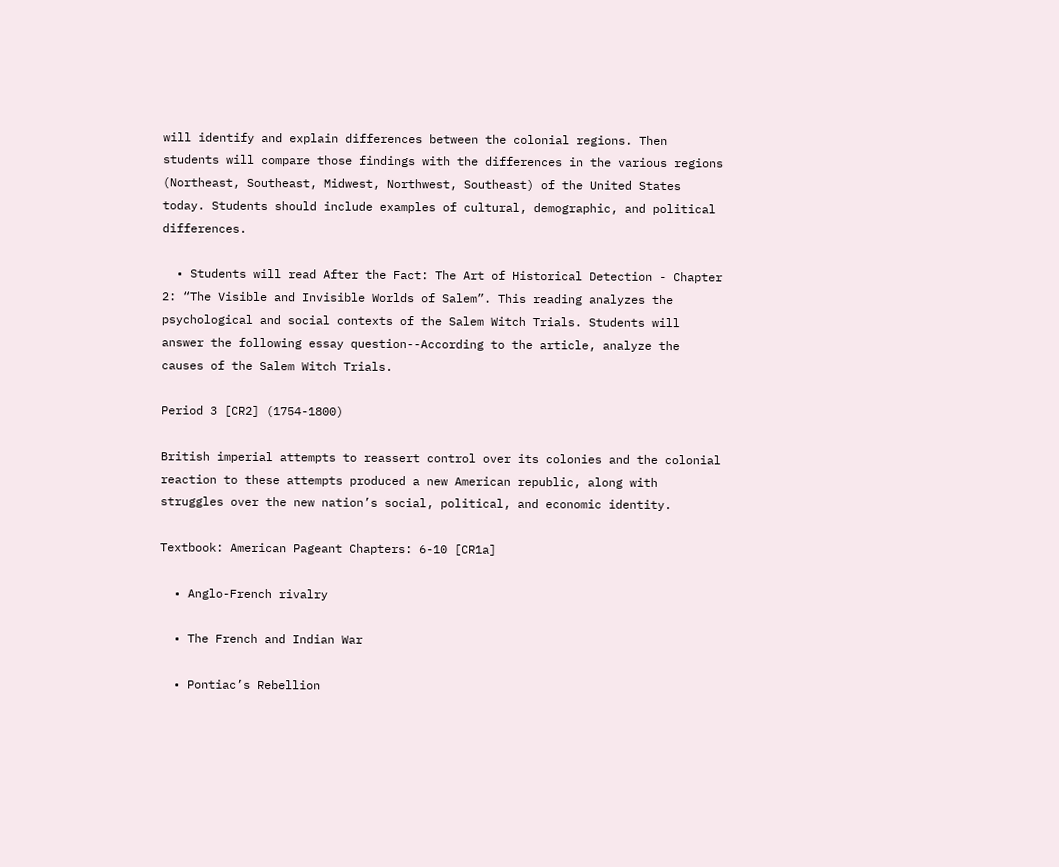will identify and explain differences between the colonial regions. Then students will compare those findings with the differences in the various regions (Northeast, Southeast, Midwest, Northwest, Southeast) of the United States today. Students should include examples of cultural, demographic, and political differences.

  • Students will read After the Fact: The Art of Historical Detection - Chapter 2: “The Visible and Invisible Worlds of Salem”. This reading analyzes the psychological and social contexts of the Salem Witch Trials. Students will answer the following essay question--According to the article, analyze the causes of the Salem Witch Trials.

Period 3 [CR2] (1754-1800)

British imperial attempts to reassert control over its colonies and the colonial reaction to these attempts produced a new American republic, along with struggles over the new nation’s social, political, and economic identity.

Textbook: American Pageant Chapters: 6-10 [CR1a]

  • Anglo-French rivalry

  • The French and Indian War

  • Pontiac’s Rebellion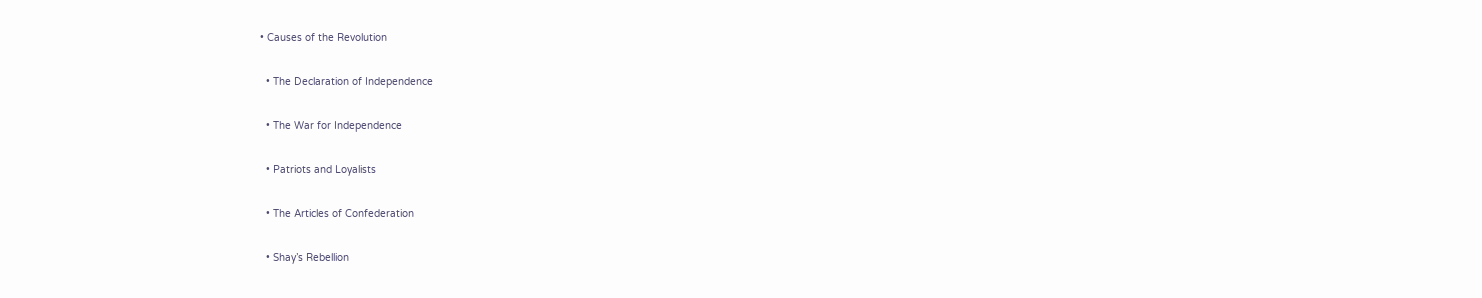• Causes of the Revolution

  • The Declaration of Independence

  • The War for Independence

  • Patriots and Loyalists

  • The Articles of Confederation

  • Shay’s Rebellion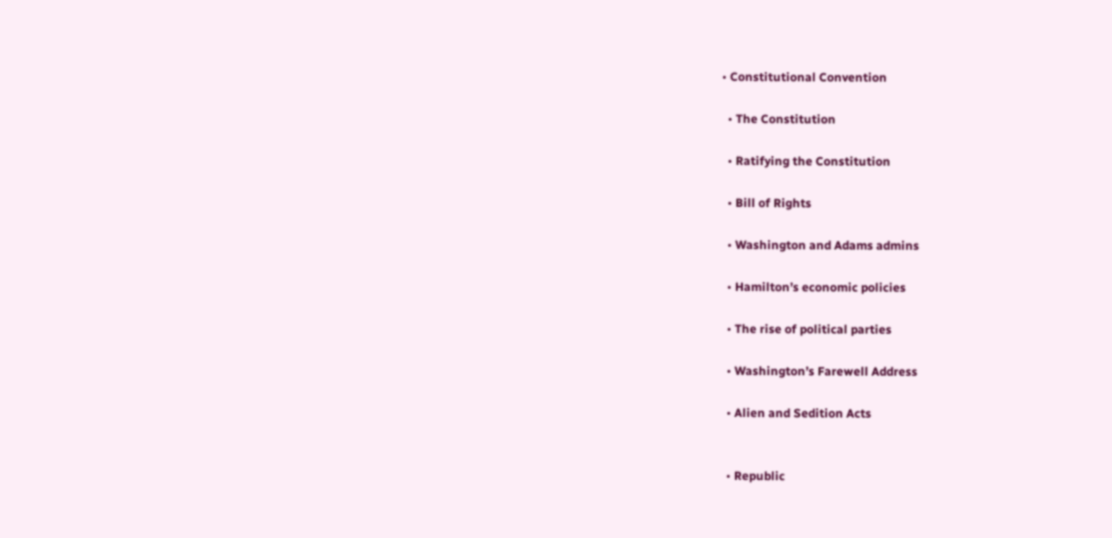• Constitutional Convention

  • The Constitution

  • Ratifying the Constitution

  • Bill of Rights

  • Washington and Adams admins

  • Hamilton’s economic policies

  • The rise of political parties

  • Washington’s Farewell Address

  • Alien and Sedition Acts


  • Republic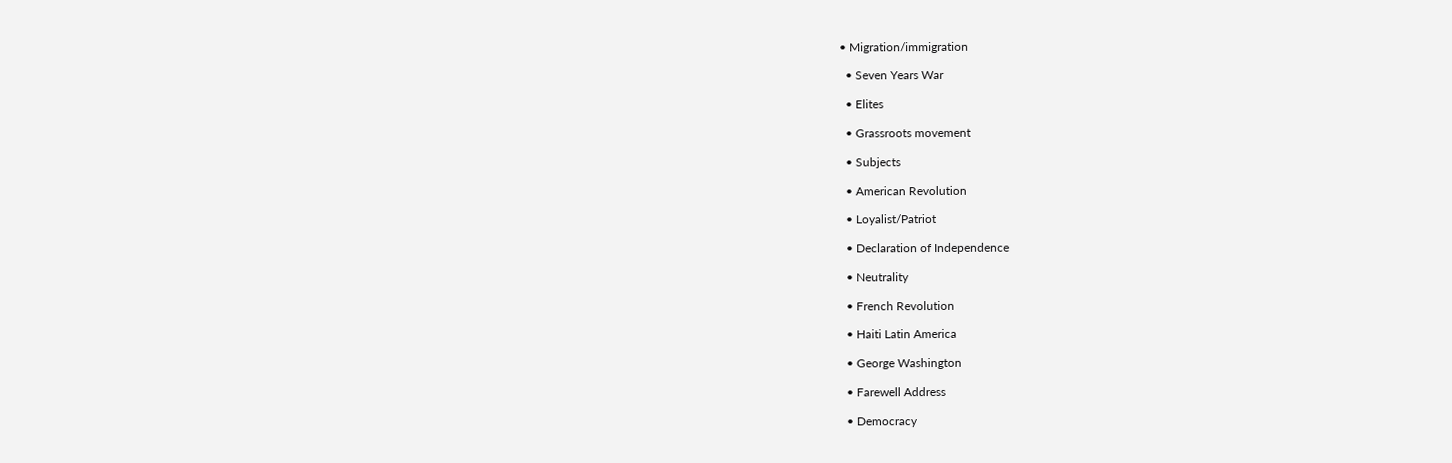• Migration/immigration

  • Seven Years War

  • Elites

  • Grassroots movement

  • Subjects

  • American Revolution

  • Loyalist/Patriot

  • Declaration of Independence

  • Neutrality

  • French Revolution

  • Haiti Latin America

  • George Washington

  • Farewell Address

  • Democracy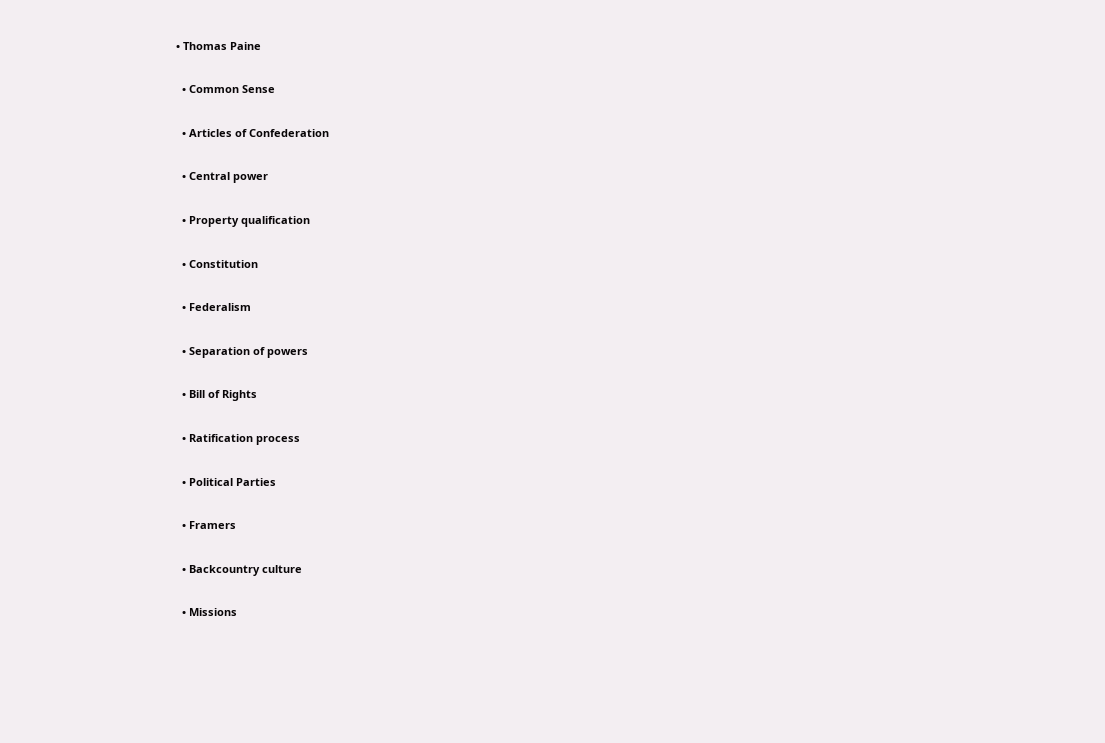• Thomas Paine

  • Common Sense

  • Articles of Confederation

  • Central power

  • Property qualification

  • Constitution

  • Federalism

  • Separation of powers

  • Bill of Rights

  • Ratification process

  • Political Parties

  • Framers

  • Backcountry culture

  • Missions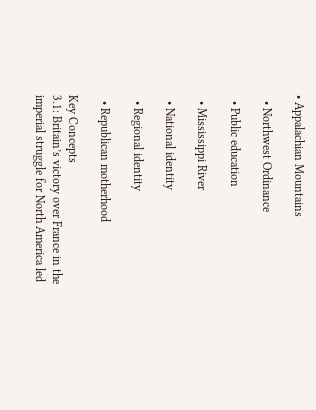• Appalachian Mountains

  • Northwest Ordinance

  • Public education

  • Mississippi River

  • National identity

  • Regional identity

  • Republican motherhood

Key Concepts
3.1: Britain’s victory over France in the imperial struggle for North America led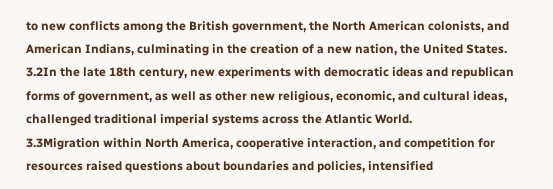to new conflicts among the British government, the North American colonists, and American Indians, culminating in the creation of a new nation, the United States.
3.2In the late 18th century, new experiments with democratic ideas and republican forms of government, as well as other new religious, economic, and cultural ideas, challenged traditional imperial systems across the Atlantic World.
3.3Migration within North America, cooperative interaction, and competition for resources raised questions about boundaries and policies, intensified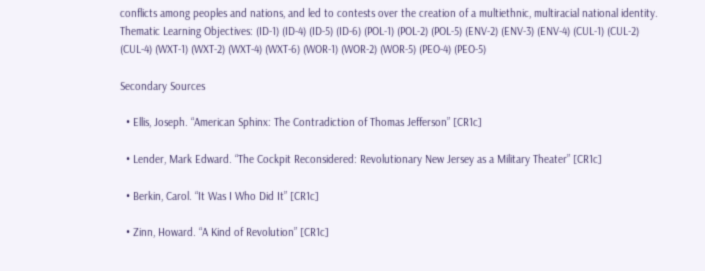conflicts among peoples and nations, and led to contests over the creation of a multiethnic, multiracial national identity.
Thematic Learning Objectives: (ID-1) (ID-4) (ID-5) (ID-6) (POL-1) (POL-2) (POL-5) (ENV-2) (ENV-3) (ENV-4) (CUL-1) (CUL-2) (CUL-4) (WXT-1) (WXT-2) (WXT-4) (WXT-6) (WOR-1) (WOR-2) (WOR-5) (PEO-4) (PEO-5)

Secondary Sources

  • Ellis, Joseph. “American Sphinx: The Contradiction of Thomas Jefferson” [CR1c]

  • Lender, Mark Edward. “The Cockpit Reconsidered: Revolutionary New Jersey as a Military Theater” [CR1c]

  • Berkin, Carol. “It Was I Who Did It” [CR1c]

  • Zinn, Howard. “A Kind of Revolution” [CR1c]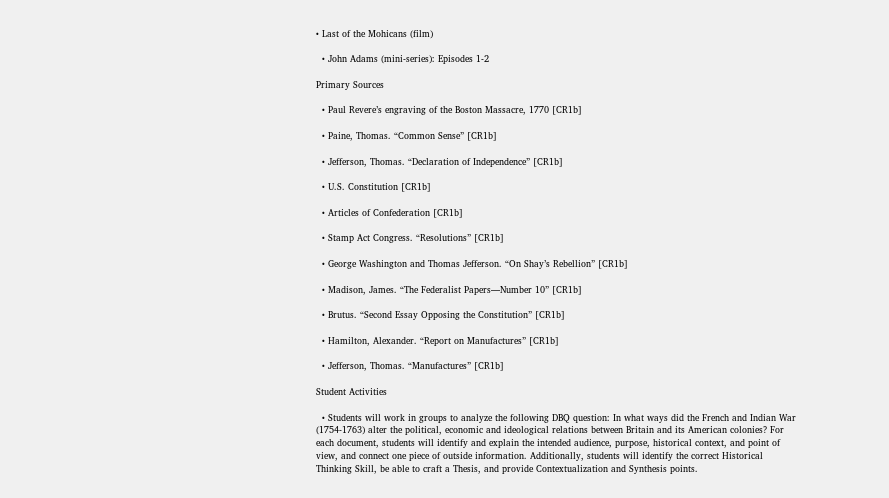• Last of the Mohicans (film)

  • John Adams (mini-series): Episodes 1-2

Primary Sources

  • Paul Revere’s engraving of the Boston Massacre, 1770 [CR1b]

  • Paine, Thomas. “Common Sense” [CR1b]

  • Jefferson, Thomas. “Declaration of Independence” [CR1b]

  • U.S. Constitution [CR1b]

  • Articles of Confederation [CR1b]

  • Stamp Act Congress. “Resolutions” [CR1b]

  • George Washington and Thomas Jefferson. “On Shay’s Rebellion” [CR1b]

  • Madison, James. “The Federalist Papers—Number 10” [CR1b]

  • Brutus. “Second Essay Opposing the Constitution” [CR1b]

  • Hamilton, Alexander. “Report on Manufactures” [CR1b]

  • Jefferson, Thomas. “Manufactures” [CR1b]

Student Activities

  • Students will work in groups to analyze the following DBQ question: In what ways did the French and Indian War (1754-1763) alter the political, economic and ideological relations between Britain and its American colonies? For each document, students will identify and explain the intended audience, purpose, historical context, and point of view, and connect one piece of outside information. Additionally, students will identify the correct Historical Thinking Skill, be able to craft a Thesis, and provide Contextualization and Synthesis points.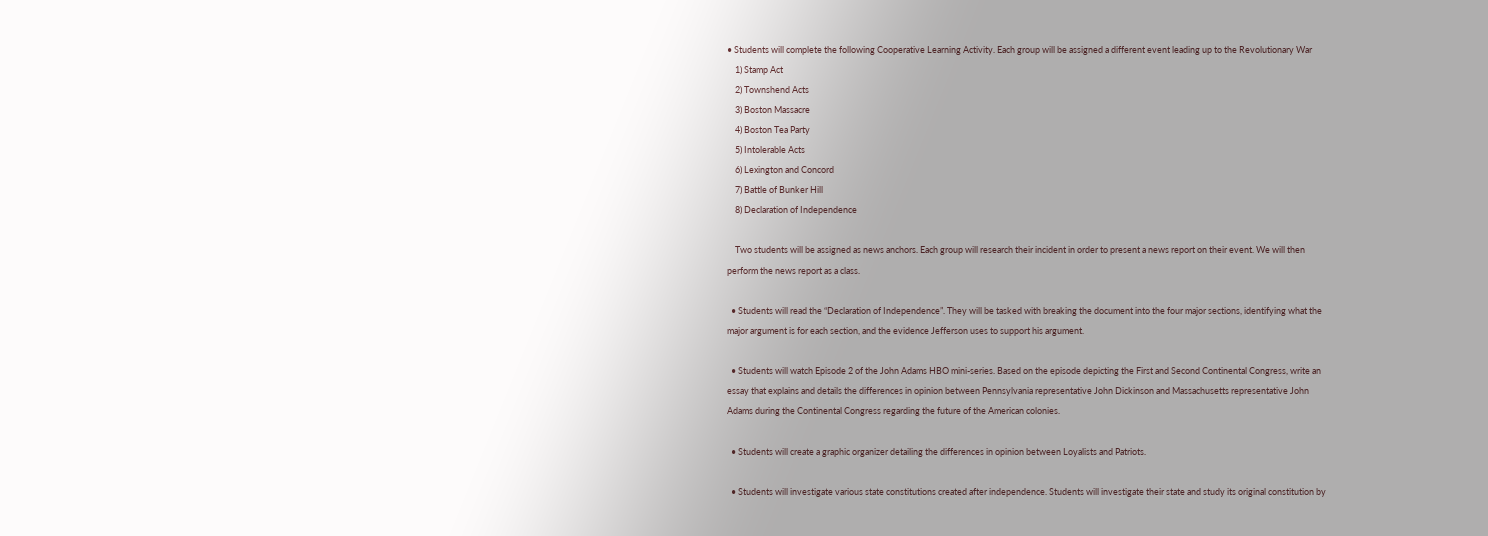• Students will complete the following Cooperative Learning Activity. Each group will be assigned a different event leading up to the Revolutionary War
    1) Stamp Act
    2) Townshend Acts
    3) Boston Massacre
    4) Boston Tea Party
    5) Intolerable Acts
    6) Lexington and Concord
    7) Battle of Bunker Hill
    8) Declaration of Independence

    Two students will be assigned as news anchors. Each group will research their incident in order to present a news report on their event. We will then perform the news report as a class.

  • Students will read the “Declaration of Independence”. They will be tasked with breaking the document into the four major sections, identifying what the major argument is for each section, and the evidence Jefferson uses to support his argument.

  • Students will watch Episode 2 of the John Adams HBO mini-series. Based on the episode depicting the First and Second Continental Congress, write an essay that explains and details the differences in opinion between Pennsylvania representative John Dickinson and Massachusetts representative John Adams during the Continental Congress regarding the future of the American colonies.

  • Students will create a graphic organizer detailing the differences in opinion between Loyalists and Patriots.

  • Students will investigate various state constitutions created after independence. Students will investigate their state and study its original constitution by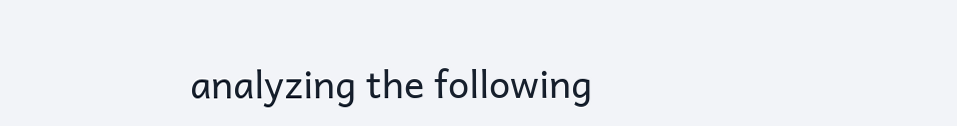analyzing the following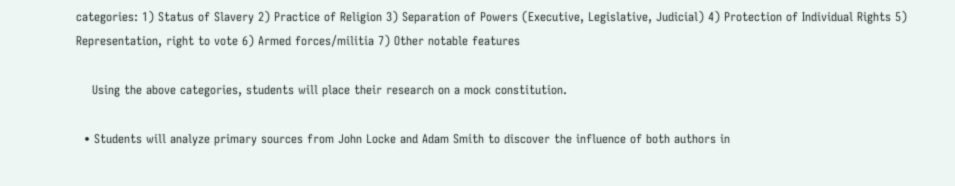categories: 1) Status of Slavery 2) Practice of Religion 3) Separation of Powers (Executive, Legislative, Judicial) 4) Protection of Individual Rights 5) Representation, right to vote 6) Armed forces/militia 7) Other notable features

    Using the above categories, students will place their research on a mock constitution.

  • Students will analyze primary sources from John Locke and Adam Smith to discover the influence of both authors in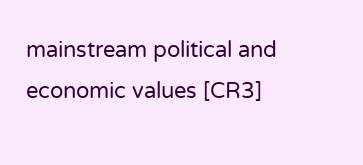mainstream political and economic values [CR3]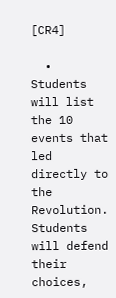[CR4]

  • Students will list the 10 events that led directly to the Revolution. Students will defend their choices,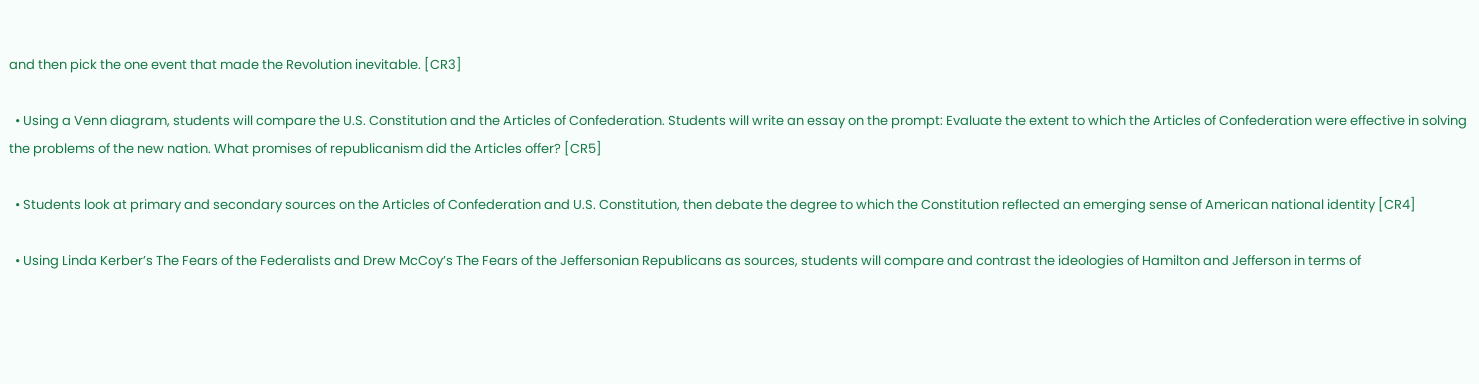and then pick the one event that made the Revolution inevitable. [CR3]

  • Using a Venn diagram, students will compare the U.S. Constitution and the Articles of Confederation. Students will write an essay on the prompt: Evaluate the extent to which the Articles of Confederation were effective in solving the problems of the new nation. What promises of republicanism did the Articles offer? [CR5]

  • Students look at primary and secondary sources on the Articles of Confederation and U.S. Constitution, then debate the degree to which the Constitution reflected an emerging sense of American national identity [CR4]

  • Using Linda Kerber’s The Fears of the Federalists and Drew McCoy’s The Fears of the Jeffersonian Republicans as sources, students will compare and contrast the ideologies of Hamilton and Jefferson in terms of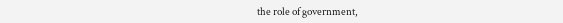the role of government,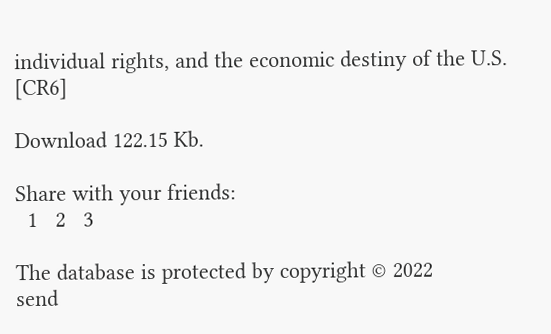individual rights, and the economic destiny of the U.S. [CR6]

Download 122.15 Kb.

Share with your friends:
  1   2   3

The database is protected by copyright © 2022
send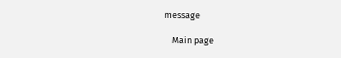message

    Main page